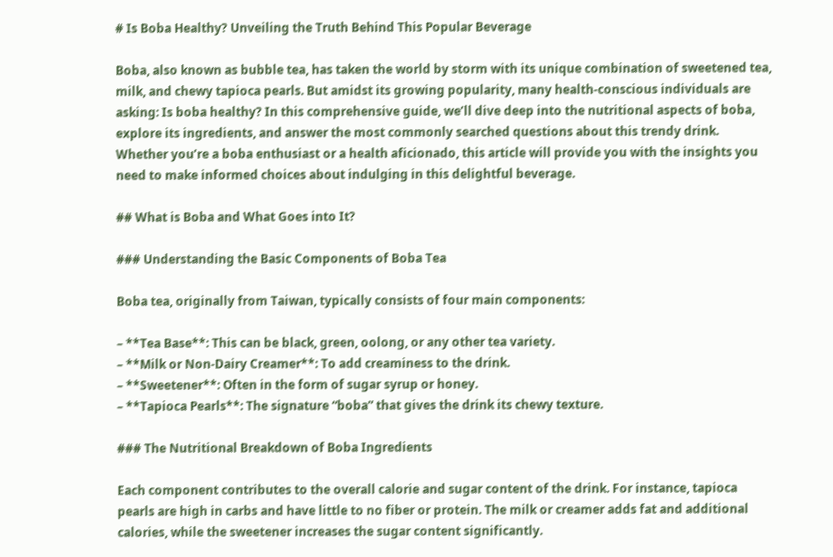# Is Boba Healthy? Unveiling the Truth Behind This Popular Beverage

Boba, also known as bubble tea, has taken the world by storm with its unique combination of sweetened tea, milk, and chewy tapioca pearls. But amidst its growing popularity, many health-conscious individuals are asking: Is boba healthy? In this comprehensive guide, we’ll dive deep into the nutritional aspects of boba, explore its ingredients, and answer the most commonly searched questions about this trendy drink. Whether you’re a boba enthusiast or a health aficionado, this article will provide you with the insights you need to make informed choices about indulging in this delightful beverage.

## What is Boba and What Goes into It?

### Understanding the Basic Components of Boba Tea

Boba tea, originally from Taiwan, typically consists of four main components:

– **Tea Base**: This can be black, green, oolong, or any other tea variety.
– **Milk or Non-Dairy Creamer**: To add creaminess to the drink.
– **Sweetener**: Often in the form of sugar syrup or honey.
– **Tapioca Pearls**: The signature “boba” that gives the drink its chewy texture.

### The Nutritional Breakdown of Boba Ingredients

Each component contributes to the overall calorie and sugar content of the drink. For instance, tapioca pearls are high in carbs and have little to no fiber or protein. The milk or creamer adds fat and additional calories, while the sweetener increases the sugar content significantly.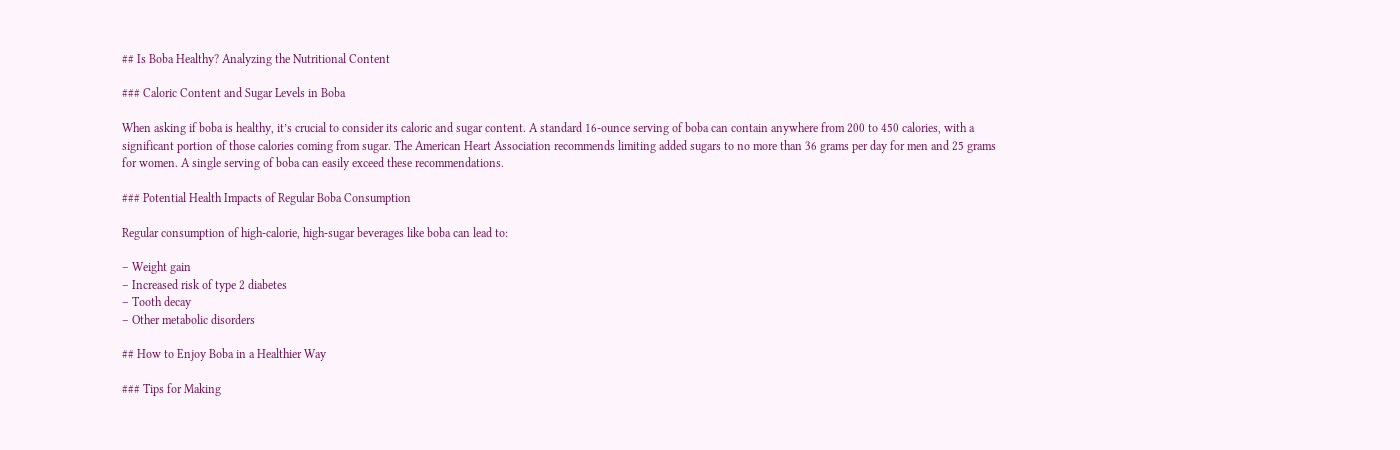## Is Boba Healthy? Analyzing the Nutritional Content

### Caloric Content and Sugar Levels in Boba

When asking if boba is healthy, it’s crucial to consider its caloric and sugar content. A standard 16-ounce serving of boba can contain anywhere from 200 to 450 calories, with a significant portion of those calories coming from sugar. The American Heart Association recommends limiting added sugars to no more than 36 grams per day for men and 25 grams for women. A single serving of boba can easily exceed these recommendations.

### Potential Health Impacts of Regular Boba Consumption

Regular consumption of high-calorie, high-sugar beverages like boba can lead to:

– Weight gain
– Increased risk of type 2 diabetes
– Tooth decay
– Other metabolic disorders

## How to Enjoy Boba in a Healthier Way

### Tips for Making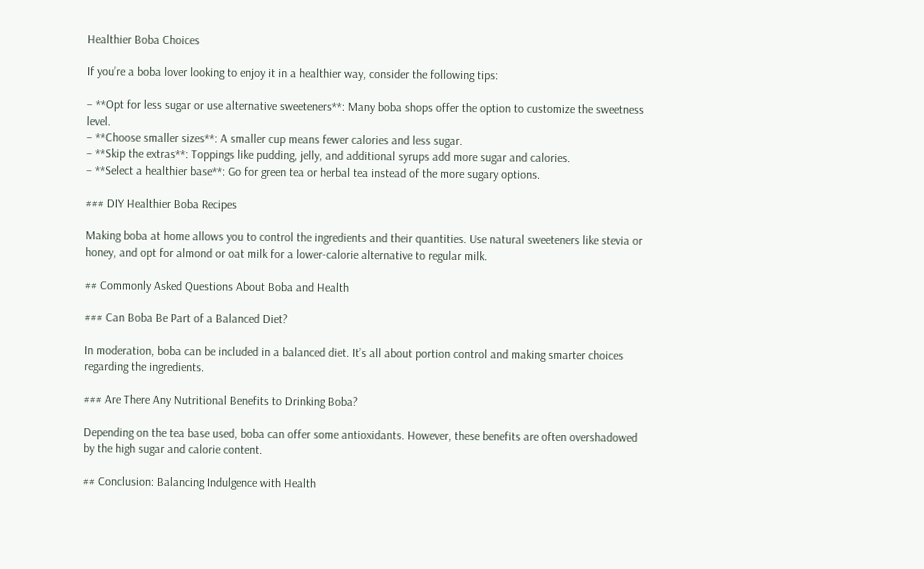Healthier Boba Choices

If you’re a boba lover looking to enjoy it in a healthier way, consider the following tips:

– **Opt for less sugar or use alternative sweeteners**: Many boba shops offer the option to customize the sweetness level.
– **Choose smaller sizes**: A smaller cup means fewer calories and less sugar.
– **Skip the extras**: Toppings like pudding, jelly, and additional syrups add more sugar and calories.
– **Select a healthier base**: Go for green tea or herbal tea instead of the more sugary options.

### DIY Healthier Boba Recipes

Making boba at home allows you to control the ingredients and their quantities. Use natural sweeteners like stevia or honey, and opt for almond or oat milk for a lower-calorie alternative to regular milk.

## Commonly Asked Questions About Boba and Health

### Can Boba Be Part of a Balanced Diet?

In moderation, boba can be included in a balanced diet. It’s all about portion control and making smarter choices regarding the ingredients.

### Are There Any Nutritional Benefits to Drinking Boba?

Depending on the tea base used, boba can offer some antioxidants. However, these benefits are often overshadowed by the high sugar and calorie content.

## Conclusion: Balancing Indulgence with Health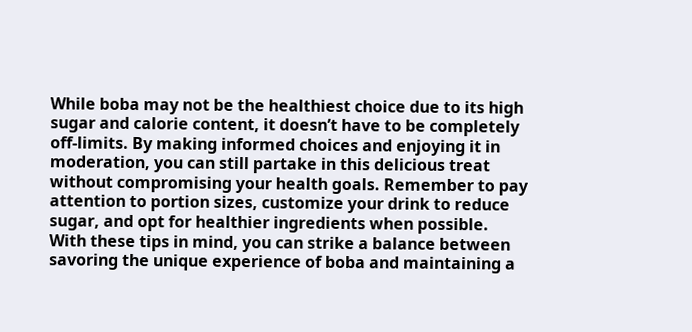While boba may not be the healthiest choice due to its high sugar and calorie content, it doesn’t have to be completely off-limits. By making informed choices and enjoying it in moderation, you can still partake in this delicious treat without compromising your health goals. Remember to pay attention to portion sizes, customize your drink to reduce sugar, and opt for healthier ingredients when possible. With these tips in mind, you can strike a balance between savoring the unique experience of boba and maintaining a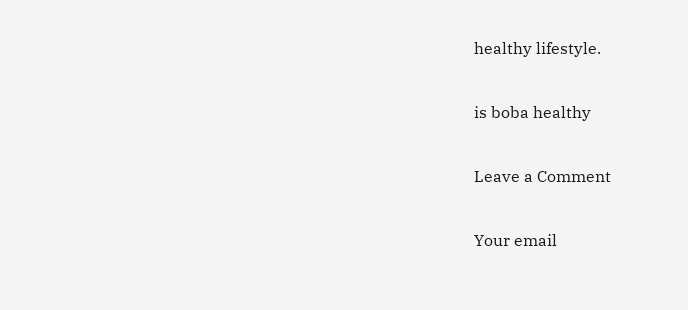healthy lifestyle.

is boba healthy

Leave a Comment

Your email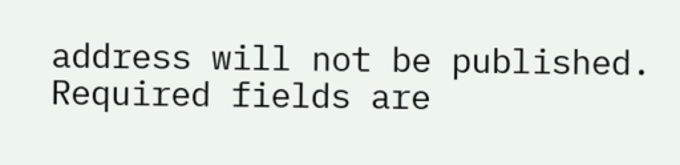address will not be published. Required fields are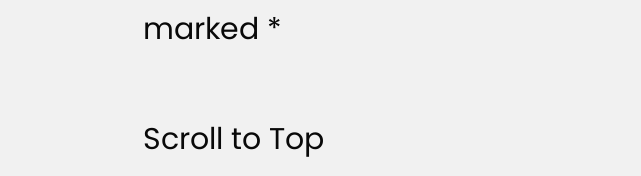marked *

Scroll to Top